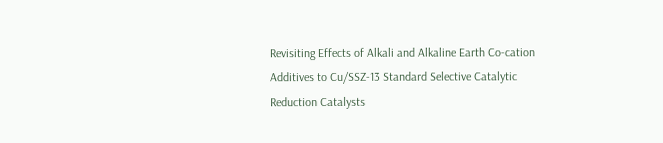Revisiting Effects of Alkali and Alkaline Earth Co-cation Additives to Cu/SSZ-13 Standard Selective Catalytic Reduction Catalysts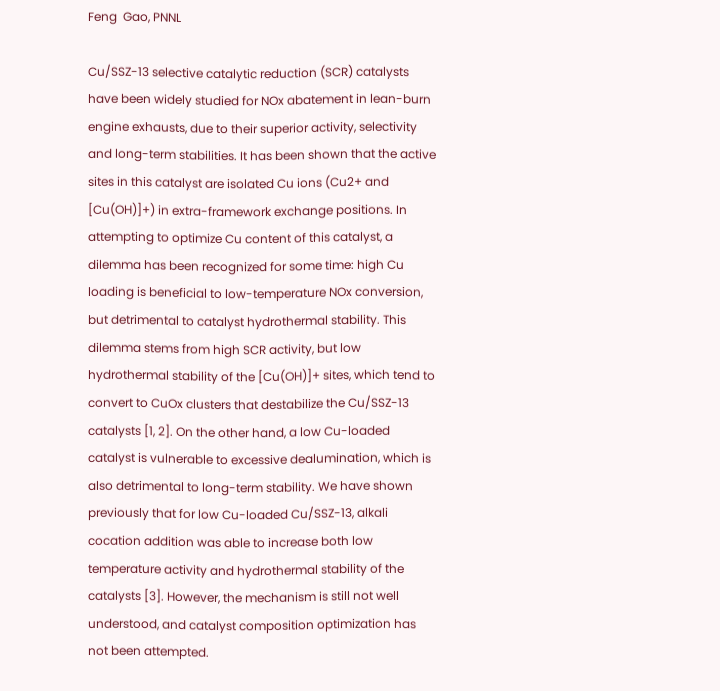Feng  Gao, PNNL

Cu/SSZ-13 selective catalytic reduction (SCR) catalysts have been widely studied for NOx abatement in lean-burn engine exhausts, due to their superior activity, selectivity and long-term stabilities. It has been shown that the active sites in this catalyst are isolated Cu ions (Cu2+ and [Cu(OH)]+) in extra-framework exchange positions. In attempting to optimize Cu content of this catalyst, a dilemma has been recognized for some time: high Cu loading is beneficial to low-temperature NOx conversion, but detrimental to catalyst hydrothermal stability. This dilemma stems from high SCR activity, but low hydrothermal stability of the [Cu(OH)]+ sites, which tend to convert to CuOx clusters that destabilize the Cu/SSZ-13 catalysts [1, 2]. On the other hand, a low Cu-loaded catalyst is vulnerable to excessive dealumination, which is also detrimental to long-term stability. We have shown previously that for low Cu-loaded Cu/SSZ-13, alkali cocation addition was able to increase both low temperature activity and hydrothermal stability of the catalysts [3]. However, the mechanism is still not well understood, and catalyst composition optimization has not been attempted.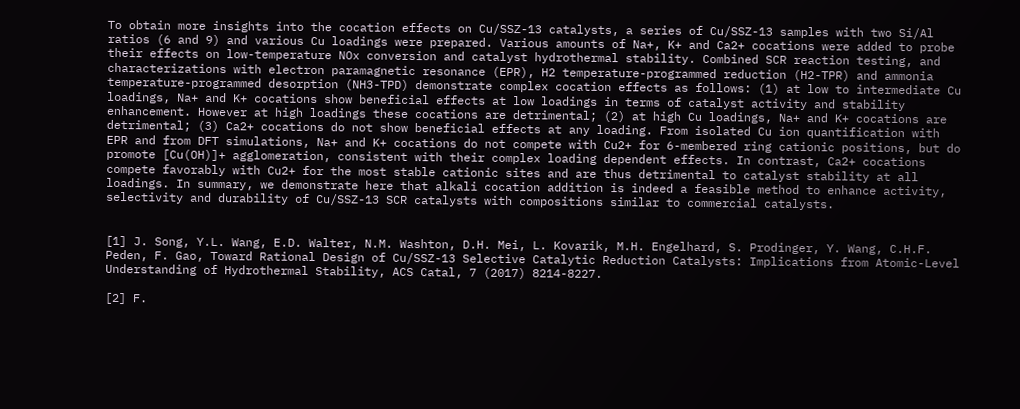To obtain more insights into the cocation effects on Cu/SSZ-13 catalysts, a series of Cu/SSZ-13 samples with two Si/Al ratios (6 and 9) and various Cu loadings were prepared. Various amounts of Na+, K+ and Ca2+ cocations were added to probe their effects on low-temperature NOx conversion and catalyst hydrothermal stability. Combined SCR reaction testing, and characterizations with electron paramagnetic resonance (EPR), H2 temperature-programmed reduction (H2-TPR) and ammonia temperature-programmed desorption (NH3-TPD) demonstrate complex cocation effects as follows: (1) at low to intermediate Cu loadings, Na+ and K+ cocations show beneficial effects at low loadings in terms of catalyst activity and stability enhancement. However at high loadings these cocations are detrimental; (2) at high Cu loadings, Na+ and K+ cocations are detrimental; (3) Ca2+ cocations do not show beneficial effects at any loading. From isolated Cu ion quantification with EPR and from DFT simulations, Na+ and K+ cocations do not compete with Cu2+ for 6-membered ring cationic positions, but do promote [Cu(OH)]+ agglomeration, consistent with their complex loading dependent effects. In contrast, Ca2+ cocations compete favorably with Cu2+ for the most stable cationic sites and are thus detrimental to catalyst stability at all loadings. In summary, we demonstrate here that alkali cocation addition is indeed a feasible method to enhance activity, selectivity and durability of Cu/SSZ-13 SCR catalysts with compositions similar to commercial catalysts.


[1] J. Song, Y.L. Wang, E.D. Walter, N.M. Washton, D.H. Mei, L. Kovarik, M.H. Engelhard, S. Prodinger, Y. Wang, C.H.F. Peden, F. Gao, Toward Rational Design of Cu/SSZ-13 Selective Catalytic Reduction Catalysts: Implications from Atomic-Level Understanding of Hydrothermal Stability, ACS Catal, 7 (2017) 8214-8227.

[2] F.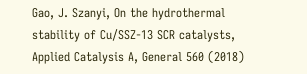Gao, J. Szanyi, On the hydrothermal stability of Cu/SSZ-13 SCR catalysts, Applied Catalysis A, General 560 (2018)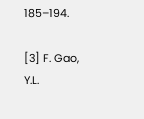185–194.

[3] F. Gao, Y.L.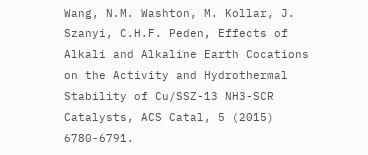Wang, N.M. Washton, M. Kollar, J. Szanyi, C.H.F. Peden, Effects of Alkali and Alkaline Earth Cocations on the Activity and Hydrothermal Stability of Cu/SSZ-13 NH3-SCR Catalysts, ACS Catal, 5 (2015) 6780-6791.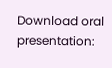Download oral presentation: